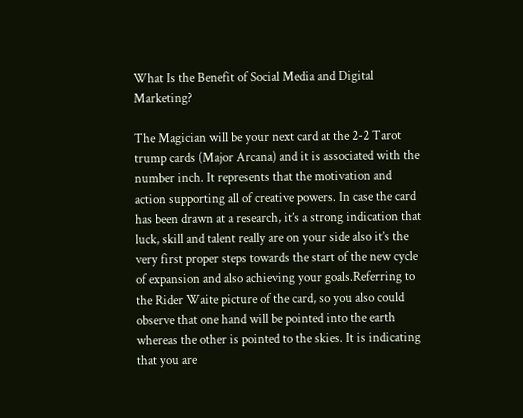What Is the Benefit of Social Media and Digital Marketing?

The Magician will be your next card at the 2-2 Tarot trump cards (Major Arcana) and it is associated with the number inch. It represents that the motivation and action supporting all of creative powers. In case the card has been drawn at a research, it’s a strong indication that luck, skill and talent really are on your side also it’s the very first proper steps towards the start of the new cycle of expansion and also achieving your goals.Referring to the Rider Waite picture of the card, so you also could observe that one hand will be pointed into the earth whereas the other is pointed to the skies. It is indicating that you are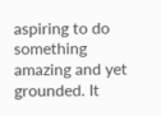aspiring to do something amazing and yet grounded. It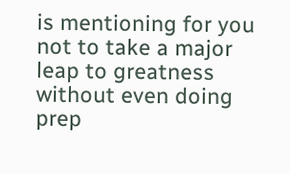is mentioning for you not to take a major leap to greatness without even doing prep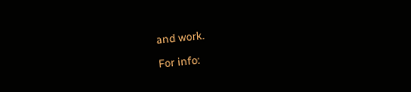and work.

For info: